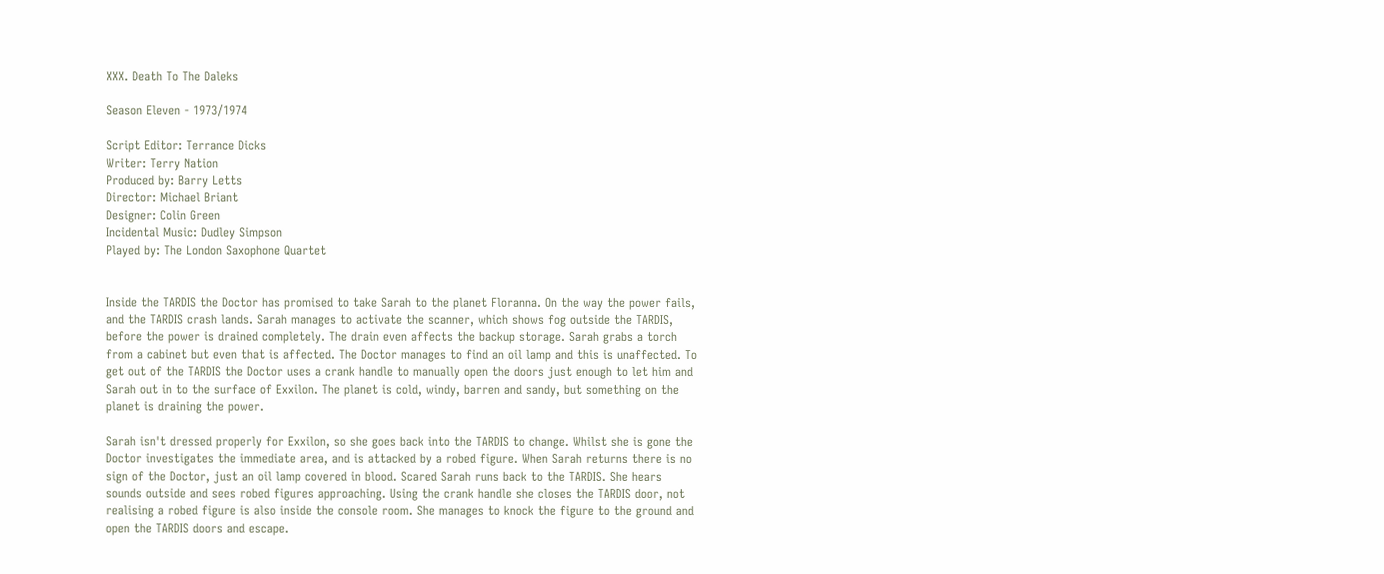XXX. Death To The Daleks

Season Eleven - 1973/1974

Script Editor: Terrance Dicks
Writer: Terry Nation
Produced by: Barry Letts
Director: Michael Briant
Designer: Colin Green
Incidental Music: Dudley Simpson
Played by: The London Saxophone Quartet


Inside the TARDIS the Doctor has promised to take Sarah to the planet Floranna. On the way the power fails, and the TARDIS crash lands. Sarah manages to activate the scanner, which shows fog outside the TARDIS, before the power is drained completely. The drain even affects the backup storage. Sarah grabs a torch from a cabinet but even that is affected. The Doctor manages to find an oil lamp and this is unaffected. To get out of the TARDIS the Doctor uses a crank handle to manually open the doors just enough to let him and Sarah out in to the surface of Exxilon. The planet is cold, windy, barren and sandy, but something on the planet is draining the power.

Sarah isn't dressed properly for Exxilon, so she goes back into the TARDIS to change. Whilst she is gone the Doctor investigates the immediate area, and is attacked by a robed figure. When Sarah returns there is no sign of the Doctor, just an oil lamp covered in blood. Scared Sarah runs back to the TARDIS. She hears sounds outside and sees robed figures approaching. Using the crank handle she closes the TARDIS door, not realising a robed figure is also inside the console room. She manages to knock the figure to the ground and open the TARDIS doors and escape.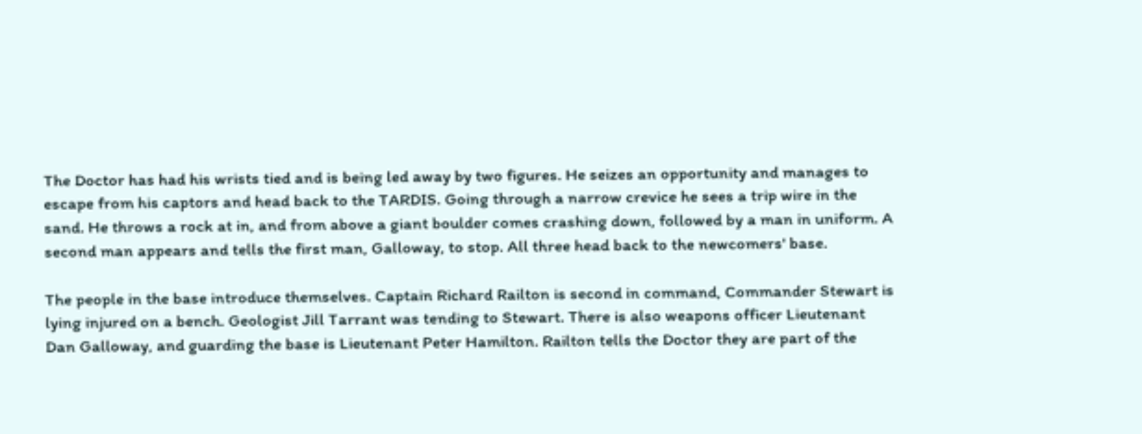The Doctor has had his wrists tied and is being led away by two figures. He seizes an opportunity and manages to escape from his captors and head back to the TARDIS. Going through a narrow crevice he sees a trip wire in the sand. He throws a rock at in, and from above a giant boulder comes crashing down, followed by a man in uniform. A second man appears and tells the first man, Galloway, to stop. All three head back to the newcomers' base.

The people in the base introduce themselves. Captain Richard Railton is second in command, Commander Stewart is lying injured on a bench. Geologist Jill Tarrant was tending to Stewart. There is also weapons officer Lieutenant Dan Galloway, and guarding the base is Lieutenant Peter Hamilton. Railton tells the Doctor they are part of the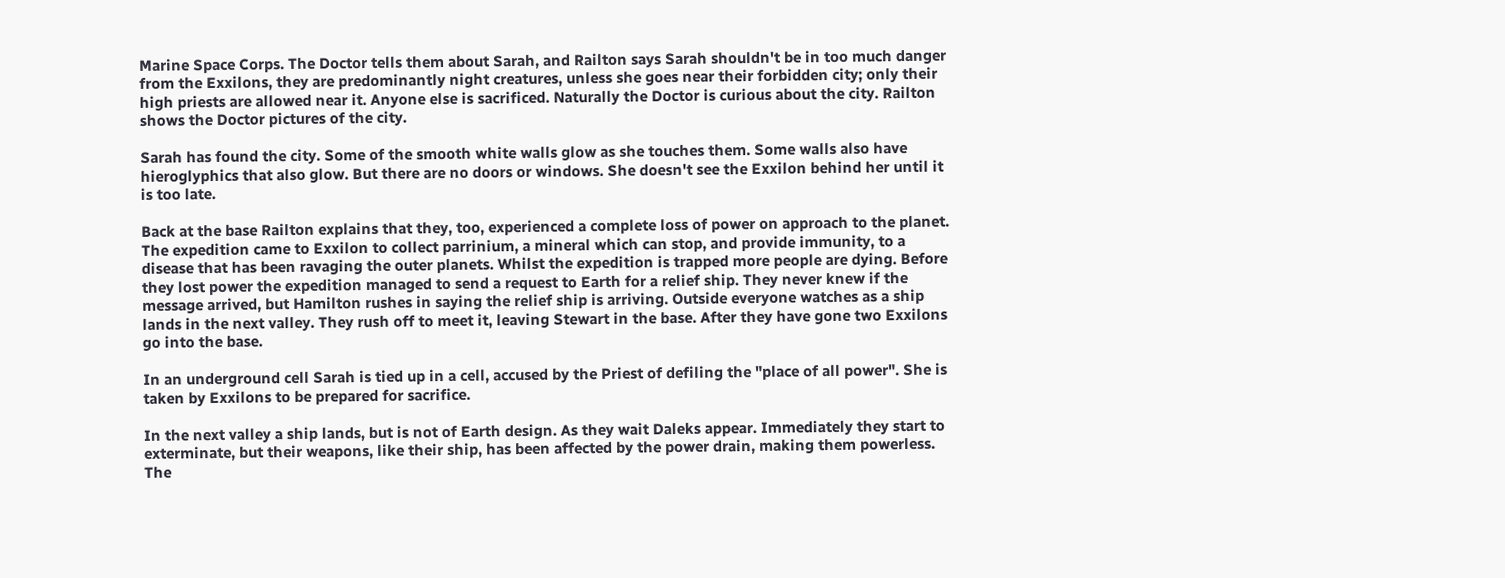Marine Space Corps. The Doctor tells them about Sarah, and Railton says Sarah shouldn't be in too much danger from the Exxilons, they are predominantly night creatures, unless she goes near their forbidden city; only their high priests are allowed near it. Anyone else is sacrificed. Naturally the Doctor is curious about the city. Railton shows the Doctor pictures of the city.

Sarah has found the city. Some of the smooth white walls glow as she touches them. Some walls also have hieroglyphics that also glow. But there are no doors or windows. She doesn't see the Exxilon behind her until it is too late.

Back at the base Railton explains that they, too, experienced a complete loss of power on approach to the planet. The expedition came to Exxilon to collect parrinium, a mineral which can stop, and provide immunity, to a disease that has been ravaging the outer planets. Whilst the expedition is trapped more people are dying. Before they lost power the expedition managed to send a request to Earth for a relief ship. They never knew if the message arrived, but Hamilton rushes in saying the relief ship is arriving. Outside everyone watches as a ship lands in the next valley. They rush off to meet it, leaving Stewart in the base. After they have gone two Exxilons go into the base.

In an underground cell Sarah is tied up in a cell, accused by the Priest of defiling the "place of all power". She is taken by Exxilons to be prepared for sacrifice.

In the next valley a ship lands, but is not of Earth design. As they wait Daleks appear. Immediately they start to exterminate, but their weapons, like their ship, has been affected by the power drain, making them powerless. The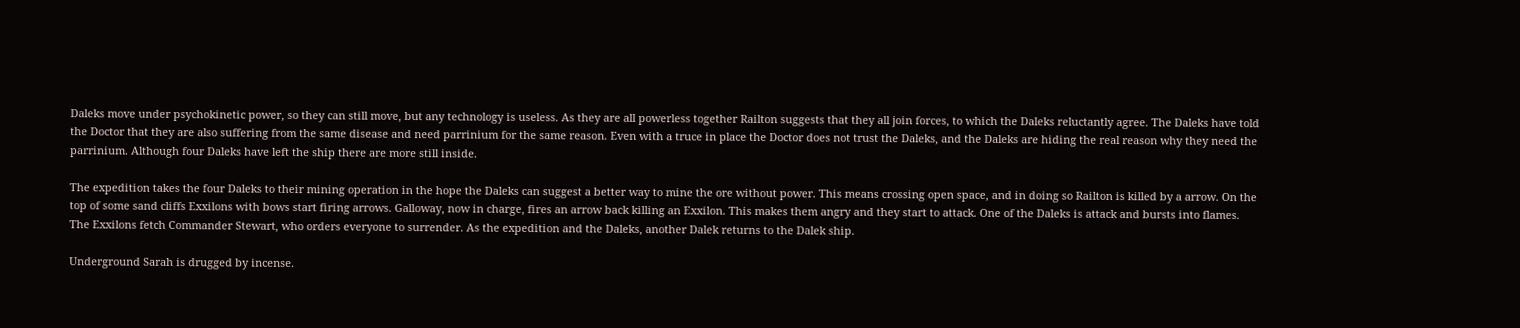Daleks move under psychokinetic power, so they can still move, but any technology is useless. As they are all powerless together Railton suggests that they all join forces, to which the Daleks reluctantly agree. The Daleks have told the Doctor that they are also suffering from the same disease and need parrinium for the same reason. Even with a truce in place the Doctor does not trust the Daleks, and the Daleks are hiding the real reason why they need the parrinium. Although four Daleks have left the ship there are more still inside.

The expedition takes the four Daleks to their mining operation in the hope the Daleks can suggest a better way to mine the ore without power. This means crossing open space, and in doing so Railton is killed by a arrow. On the top of some sand cliffs Exxilons with bows start firing arrows. Galloway, now in charge, fires an arrow back killing an Exxilon. This makes them angry and they start to attack. One of the Daleks is attack and bursts into flames. The Exxilons fetch Commander Stewart, who orders everyone to surrender. As the expedition and the Daleks, another Dalek returns to the Dalek ship.

Underground Sarah is drugged by incense.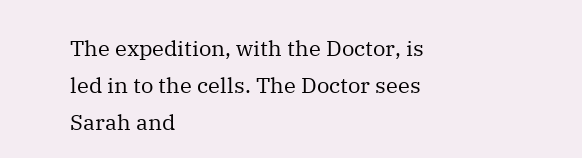The expedition, with the Doctor, is led in to the cells. The Doctor sees Sarah and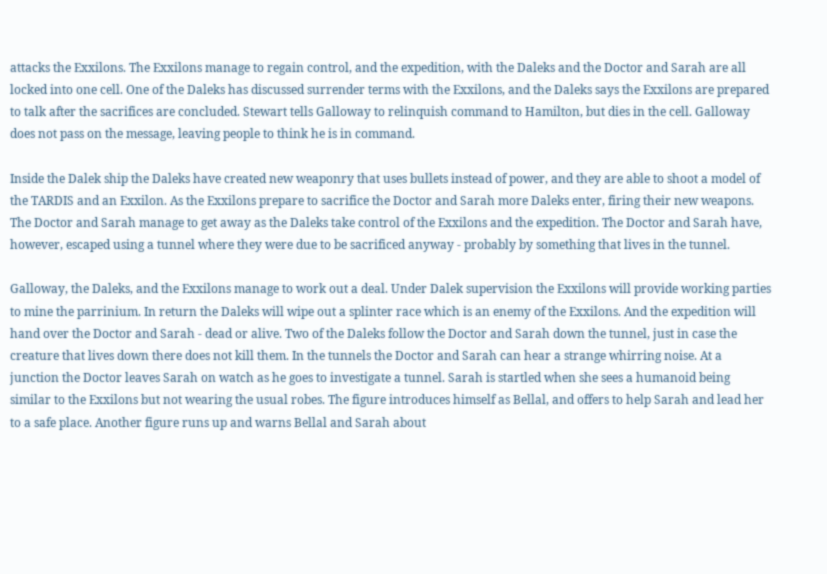attacks the Exxilons. The Exxilons manage to regain control, and the expedition, with the Daleks and the Doctor and Sarah are all locked into one cell. One of the Daleks has discussed surrender terms with the Exxilons, and the Daleks says the Exxilons are prepared to talk after the sacrifices are concluded. Stewart tells Galloway to relinquish command to Hamilton, but dies in the cell. Galloway does not pass on the message, leaving people to think he is in command.

Inside the Dalek ship the Daleks have created new weaponry that uses bullets instead of power, and they are able to shoot a model of the TARDIS and an Exxilon. As the Exxilons prepare to sacrifice the Doctor and Sarah more Daleks enter, firing their new weapons. The Doctor and Sarah manage to get away as the Daleks take control of the Exxilons and the expedition. The Doctor and Sarah have, however, escaped using a tunnel where they were due to be sacrificed anyway - probably by something that lives in the tunnel.

Galloway, the Daleks, and the Exxilons manage to work out a deal. Under Dalek supervision the Exxilons will provide working parties to mine the parrinium. In return the Daleks will wipe out a splinter race which is an enemy of the Exxilons. And the expedition will hand over the Doctor and Sarah - dead or alive. Two of the Daleks follow the Doctor and Sarah down the tunnel, just in case the creature that lives down there does not kill them. In the tunnels the Doctor and Sarah can hear a strange whirring noise. At a junction the Doctor leaves Sarah on watch as he goes to investigate a tunnel. Sarah is startled when she sees a humanoid being similar to the Exxilons but not wearing the usual robes. The figure introduces himself as Bellal, and offers to help Sarah and lead her to a safe place. Another figure runs up and warns Bellal and Sarah about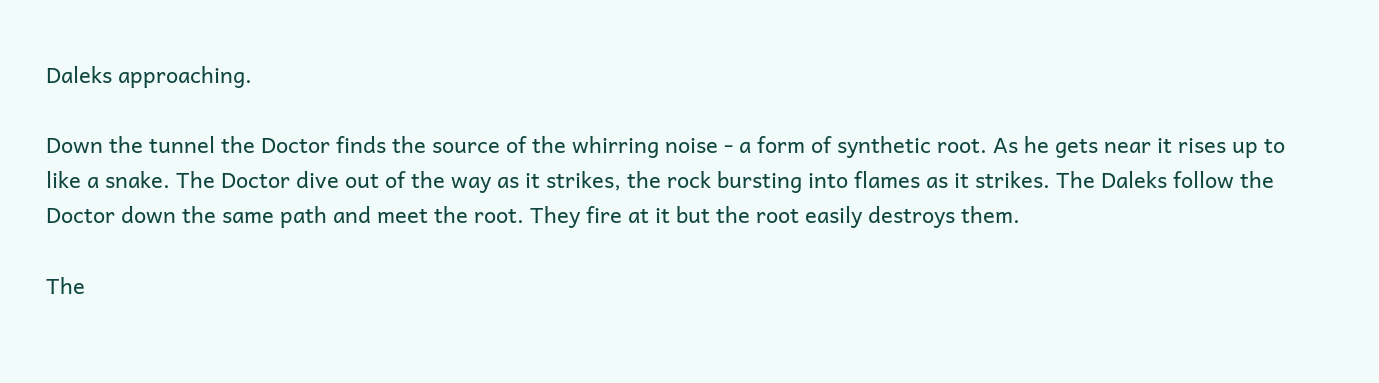Daleks approaching.

Down the tunnel the Doctor finds the source of the whirring noise - a form of synthetic root. As he gets near it rises up to like a snake. The Doctor dive out of the way as it strikes, the rock bursting into flames as it strikes. The Daleks follow the Doctor down the same path and meet the root. They fire at it but the root easily destroys them.

The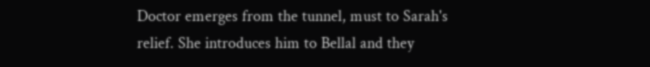Doctor emerges from the tunnel, must to Sarah's relief. She introduces him to Bellal and they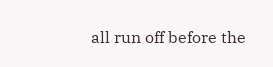all run off before the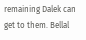remaining Dalek can get to them. Bellal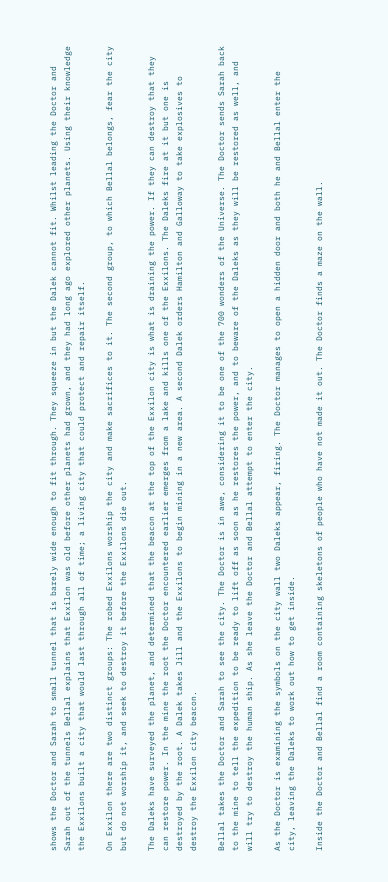shows the Doctor and Sarah to small tunnel that is barely wide enough to fit through. They squeeze in but the Dalek cannot fit. Whilst leading the Doctor and Sarah out of the tunnels Bellal explains that Exxilon was old before other planets had grown, and they had long ago explored other planets. Using their knowledge the Exxilons built a city that would last through all of time; a living city that could protect and repair itself.

On Exxilon there are two distinct groups: The robed Exxilons worship the city and make sacrifices to it. The second group, to which Bellal belongs, fear the city but do not worship it, and seek to destroy it before the Exxilons die out.

The Daleks have surveyed the planet, and determined that the beacon at the top of the Exxilon city is what is draining the power. If they can destroy that they can restore power. In the mine the root the Doctor encountered earlier emerges from a lake and kills one of the Exxilons. The Daleks fire at it but one is destroyed by the root. A Dalek takes Jill and the Exxilons to begin mining in a new area. A second Dalek orders Hamilton and Galloway to take explosives to destroy the Exxilon city beacon.

Bellal takes the Doctor and Sarah to see the city. The Doctor is in awe, considering it to be one of the 700 wonders of the Universe. The Doctor sends Sarah back to the mine to tell the expedition to be ready to lift off as soon as he restores the power, and to beware of the Daleks as they will be restored as well, and will try to destroy the human ship. As she leave the Doctor and Bellal attempt to enter the city.

As the Doctor is examining the symbols on the city wall two Daleks appear, firing. The Doctor manages to open a hidden door and both he and Bellal enter the city, leaving the Daleks to work out how to get inside.

Inside the Doctor and Bellal find a room containing skeletons of people who have not made it out. The Doctor finds a maze on the wall.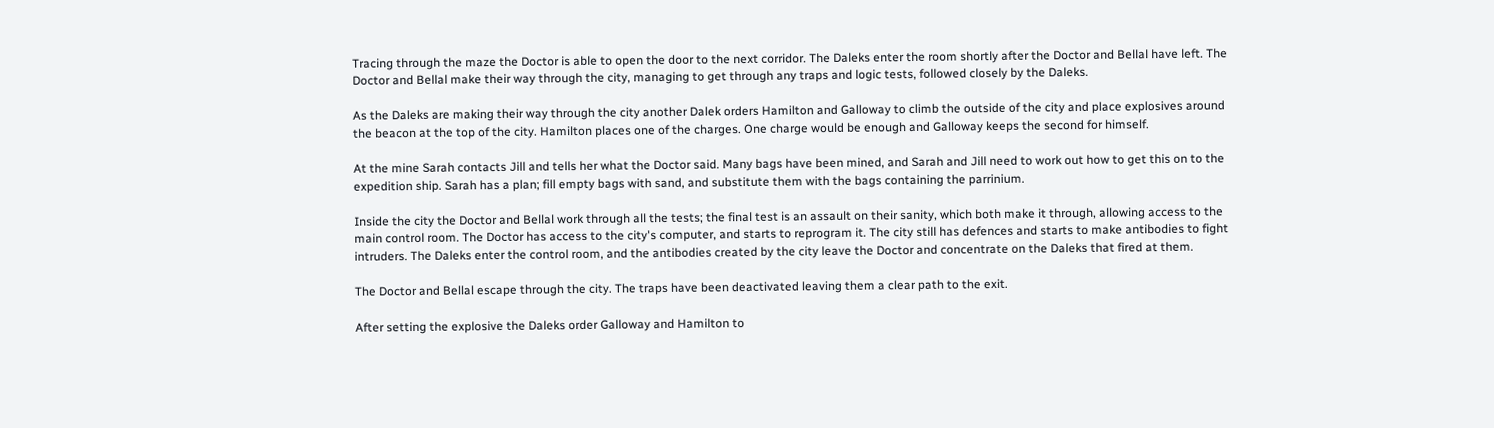Tracing through the maze the Doctor is able to open the door to the next corridor. The Daleks enter the room shortly after the Doctor and Bellal have left. The Doctor and Bellal make their way through the city, managing to get through any traps and logic tests, followed closely by the Daleks.

As the Daleks are making their way through the city another Dalek orders Hamilton and Galloway to climb the outside of the city and place explosives around the beacon at the top of the city. Hamilton places one of the charges. One charge would be enough and Galloway keeps the second for himself.

At the mine Sarah contacts Jill and tells her what the Doctor said. Many bags have been mined, and Sarah and Jill need to work out how to get this on to the expedition ship. Sarah has a plan; fill empty bags with sand, and substitute them with the bags containing the parrinium.

Inside the city the Doctor and Bellal work through all the tests; the final test is an assault on their sanity, which both make it through, allowing access to the main control room. The Doctor has access to the city's computer, and starts to reprogram it. The city still has defences and starts to make antibodies to fight intruders. The Daleks enter the control room, and the antibodies created by the city leave the Doctor and concentrate on the Daleks that fired at them.

The Doctor and Bellal escape through the city. The traps have been deactivated leaving them a clear path to the exit.

After setting the explosive the Daleks order Galloway and Hamilton to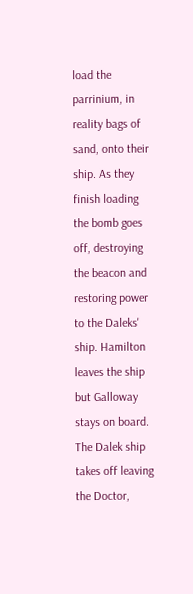load the parrinium, in reality bags of sand, onto their ship. As they finish loading the bomb goes off, destroying the beacon and restoring power to the Daleks' ship. Hamilton leaves the ship but Galloway stays on board. The Dalek ship takes off leaving the Doctor,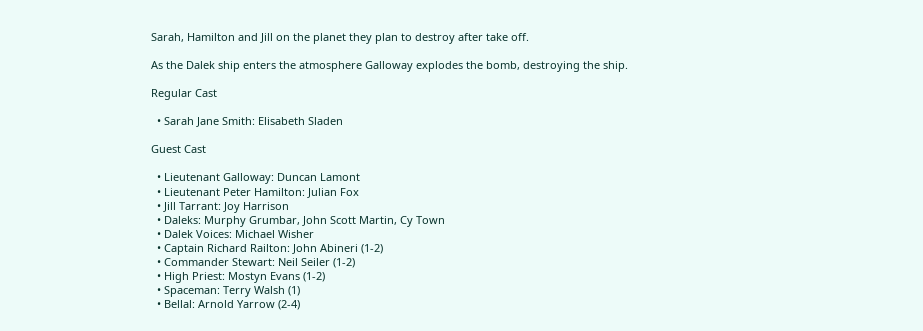Sarah, Hamilton and Jill on the planet they plan to destroy after take off.

As the Dalek ship enters the atmosphere Galloway explodes the bomb, destroying the ship.

Regular Cast

  • Sarah Jane Smith: Elisabeth Sladen

Guest Cast

  • Lieutenant Galloway: Duncan Lamont
  • Lieutenant Peter Hamilton: Julian Fox
  • Jill Tarrant: Joy Harrison
  • Daleks: Murphy Grumbar, John Scott Martin, Cy Town
  • Dalek Voices: Michael Wisher
  • Captain Richard Railton: John Abineri (1-2)
  • Commander Stewart: Neil Seiler (1-2)
  • High Priest: Mostyn Evans (1-2)
  • Spaceman: Terry Walsh (1)
  • Bellal: Arnold Yarrow (2-4)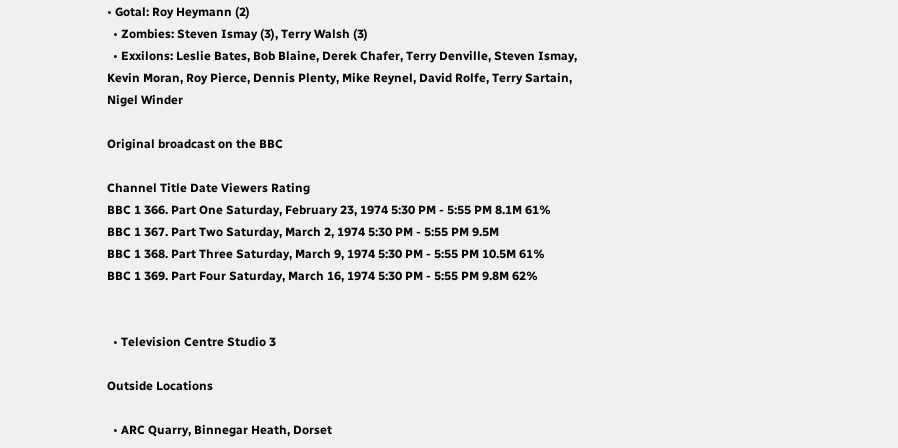• Gotal: Roy Heymann (2)
  • Zombies: Steven Ismay (3), Terry Walsh (3)
  • Exxilons: Leslie Bates, Bob Blaine, Derek Chafer, Terry Denville, Steven Ismay, Kevin Moran, Roy Pierce, Dennis Plenty, Mike Reynel, David Rolfe, Terry Sartain, Nigel Winder

Original broadcast on the BBC

Channel Title Date Viewers Rating
BBC 1 366. Part One Saturday, February 23, 1974 5:30 PM - 5:55 PM 8.1M 61%
BBC 1 367. Part Two Saturday, March 2, 1974 5:30 PM - 5:55 PM 9.5M
BBC 1 368. Part Three Saturday, March 9, 1974 5:30 PM - 5:55 PM 10.5M 61%
BBC 1 369. Part Four Saturday, March 16, 1974 5:30 PM - 5:55 PM 9.8M 62%


  • Television Centre Studio 3

Outside Locations

  • ARC Quarry, Binnegar Heath, Dorset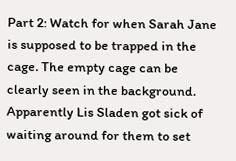Part 2: Watch for when Sarah Jane is supposed to be trapped in the cage. The empty cage can be clearly seen in the background. Apparently Lis Sladen got sick of waiting around for them to set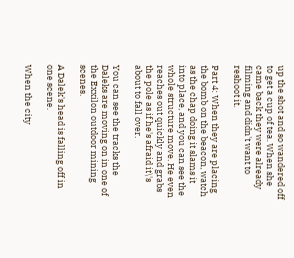up the shot and so wandered off to get a cup of tea. When she came back they were already filming and didn't want to reshoot it.

Part 4: When they are placing the bomb on the beacon, watch as the chap doing it slams it into place, and you can see the whole structure move. He even reaches out quickly and grabs the pole as if he's afraid it\'s about to fall over.

You can see the tracks the Daleks are moving on in one of the Exxilon outdoor mining scenes.

A Dalek's head is falling off in one scene.

When the city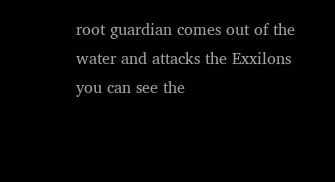root guardian comes out of the water and attacks the Exxilons you can see the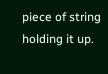piece of string holding it up.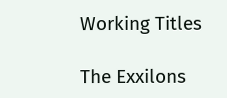Working Titles

The Exxilons